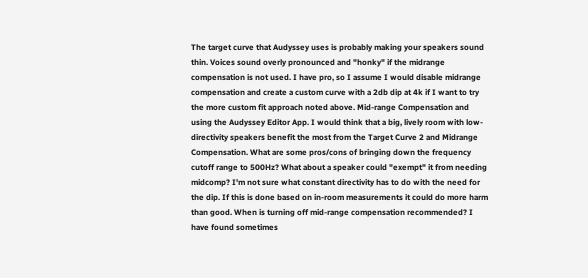The target curve that Audyssey uses is probably making your speakers sound thin. Voices sound overly pronounced and "honky" if the midrange compensation is not used. I have pro, so I assume I would disable midrange compensation and create a custom curve with a 2db dip at 4k if I want to try the more custom fit approach noted above. Mid-range Compensation and using the Audyssey Editor App. I would think that a big, lively room with low-directivity speakers benefit the most from the Target Curve 2 and Midrange Compensation. What are some pros/cons of bringing down the frequency cutoff range to 500Hz? What about a speaker could "exempt" it from needing midcomp? I'm not sure what constant directivity has to do with the need for the dip. If this is done based on in-room measurements it could do more harm than good. When is turning off mid-range compensation recommended? I have found sometimes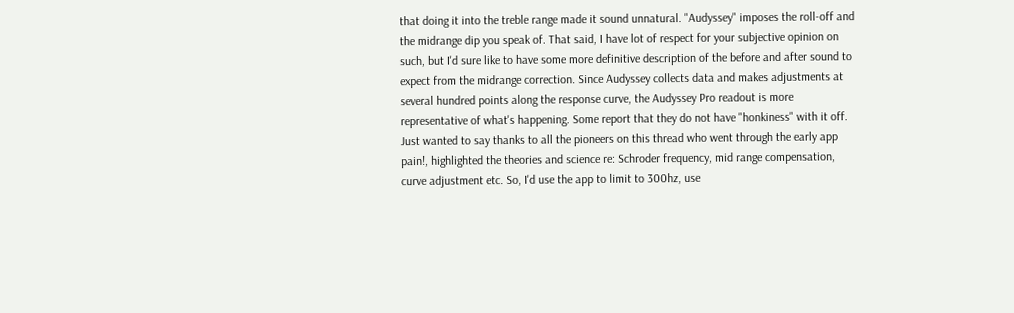that doing it into the treble range made it sound unnatural. "Audyssey" imposes the roll-off and the midrange dip you speak of. That said, I have lot of respect for your subjective opinion on such, but I'd sure like to have some more definitive description of the before and after sound to expect from the midrange correction. Since Audyssey collects data and makes adjustments at several hundred points along the response curve, the Audyssey Pro readout is more representative of what's happening. Some report that they do not have "honkiness" with it off. Just wanted to say thanks to all the pioneers on this thread who went through the early app pain!, highlighted the theories and science re: Schroder frequency, mid range compensation, curve adjustment etc. So, I'd use the app to limit to 300hz, use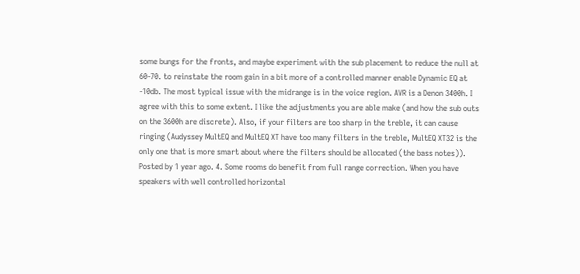some bungs for the fronts, and maybe experiment with the sub placement to reduce the null at 60-70. to reinstate the room gain in a bit more of a controlled manner enable Dynamic EQ at -10db. The most typical issue with the midrange is in the voice region. AVR is a Denon 3400h. I agree with this to some extent. I like the adjustments you are able make (and how the sub outs on the 3600h are discrete). Also, if your filters are too sharp in the treble, it can cause ringing (Audyssey MultEQ and MultEQ XT have too many filters in the treble, MultEQ XT32 is the only one that is more smart about where the filters should be allocated (the bass notes)). Posted by 1 year ago. 4. Some rooms do benefit from full range correction. When you have speakers with well controlled horizontal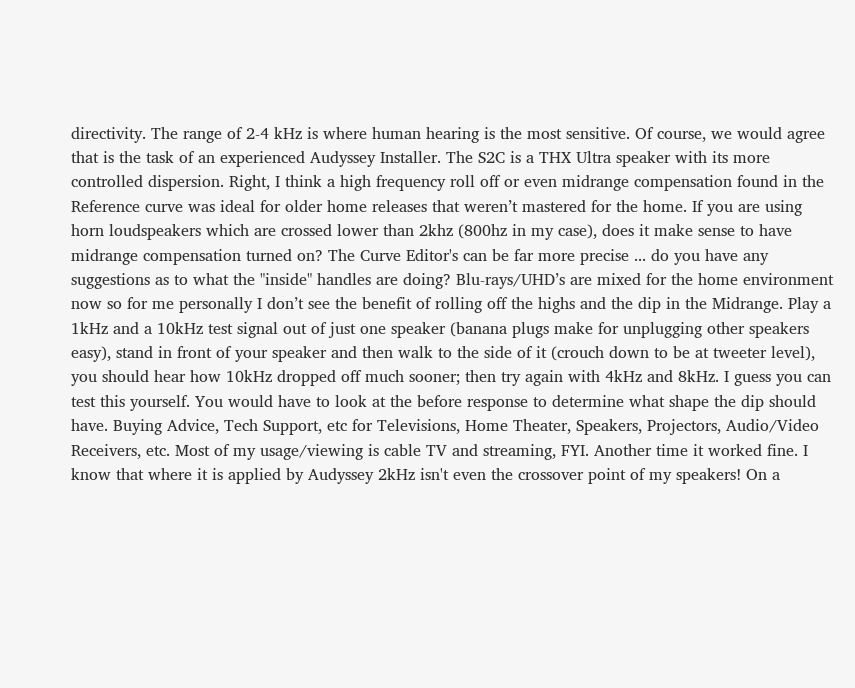directivity. The range of 2-4 kHz is where human hearing is the most sensitive. Of course, we would agree that is the task of an experienced Audyssey Installer. The S2C is a THX Ultra speaker with its more controlled dispersion. Right, I think a high frequency roll off or even midrange compensation found in the Reference curve was ideal for older home releases that weren’t mastered for the home. If you are using horn loudspeakers which are crossed lower than 2khz (800hz in my case), does it make sense to have midrange compensation turned on? The Curve Editor's can be far more precise ... do you have any suggestions as to what the "inside" handles are doing? Blu-rays/UHD’s are mixed for the home environment now so for me personally I don’t see the benefit of rolling off the highs and the dip in the Midrange. Play a 1kHz and a 10kHz test signal out of just one speaker (banana plugs make for unplugging other speakers easy), stand in front of your speaker and then walk to the side of it (crouch down to be at tweeter level), you should hear how 10kHz dropped off much sooner; then try again with 4kHz and 8kHz. I guess you can test this yourself. You would have to look at the before response to determine what shape the dip should have. Buying Advice, Tech Support, etc for Televisions, Home Theater, Speakers, Projectors, Audio/Video Receivers, etc. Most of my usage/viewing is cable TV and streaming, FYI. Another time it worked fine. I know that where it is applied by Audyssey 2kHz isn't even the crossover point of my speakers! On a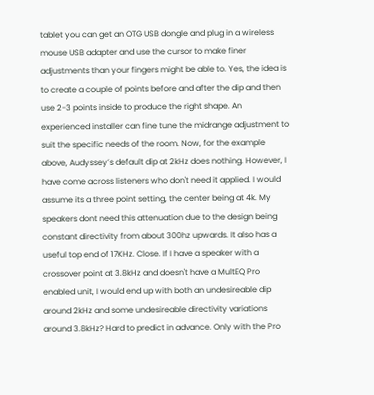tablet you can get an OTG USB dongle and plug in a wireless mouse USB adapter and use the cursor to make finer adjustments than your fingers might be able to. Yes, the idea is to create a couple of points before and after the dip and then use 2-3 points inside to produce the right shape. An experienced installer can fine tune the midrange adjustment to suit the specific needs of the room. Now, for the example above, Audyssey’s default dip at 2kHz does nothing. However, I have come across listeners who don't need it applied. I would assume its a three point setting, the center being at 4k. My speakers dont need this attenuation due to the design being constant directivity from about 300hz upwards. It also has a useful top end of 17KHz. Close. If I have a speaker with a crossover point at 3.8kHz and doesn't have a MultEQ Pro enabled unit, I would end up with both an undesireable dip around 2kHz and some undesireable directivity variations around 3.8kHz? Hard to predict in advance. Only with the Pro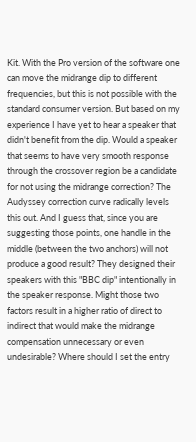Kit. With the Pro version of the software one can move the midrange dip to different frequencies, but this is not possible with the standard consumer version. But based on my experience I have yet to hear a speaker that didn't benefit from the dip. Would a speaker that seems to have very smooth response through the crossover region be a candidate for not using the midrange correction? The Audyssey correction curve radically levels this out. And I guess that, since you are suggesting those points, one handle in the middle (between the two anchors) will not produce a good result? They designed their speakers with this "BBC dip" intentionally in the speaker response. Might those two factors result in a higher ratio of direct to indirect that would make the midrange compensation unnecessary or even undesirable? Where should I set the entry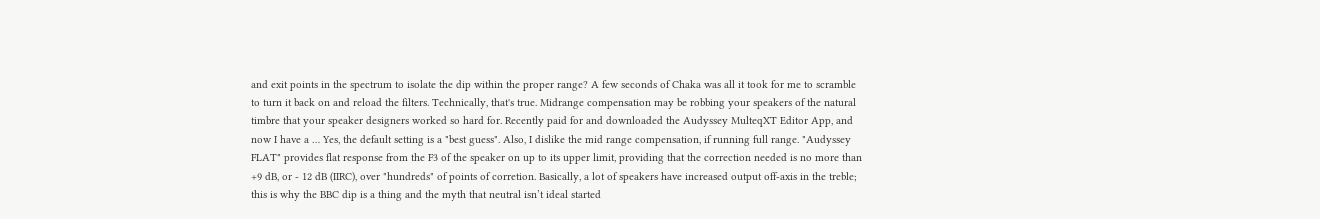and exit points in the spectrum to isolate the dip within the proper range? A few seconds of Chaka was all it took for me to scramble to turn it back on and reload the filters. Technically, that's true. Midrange compensation may be robbing your speakers of the natural timbre that your speaker designers worked so hard for. Recently paid for and downloaded the Audyssey MulteqXT Editor App, and now I have a … Yes, the default setting is a "best guess". Also, I dislike the mid range compensation, if running full range. "Audyssey FLAT" provides flat response from the F3 of the speaker on up to its upper limit, providing that the correction needed is no more than +9 dB, or - 12 dB (IIRC), over "hundreds" of points of corretion. Basically, a lot of speakers have increased output off-axis in the treble; this is why the BBC dip is a thing and the myth that neutral isn’t ideal started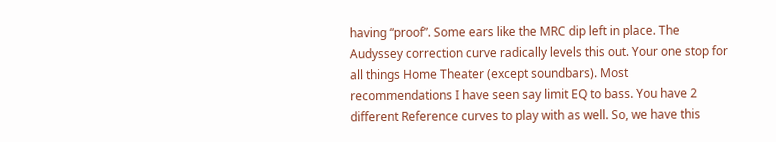having “proof”. Some ears like the MRC dip left in place. The Audyssey correction curve radically levels this out. Your one stop for all things Home Theater (except soundbars). Most recommendations I have seen say limit EQ to bass. You have 2 different Reference curves to play with as well. So, we have this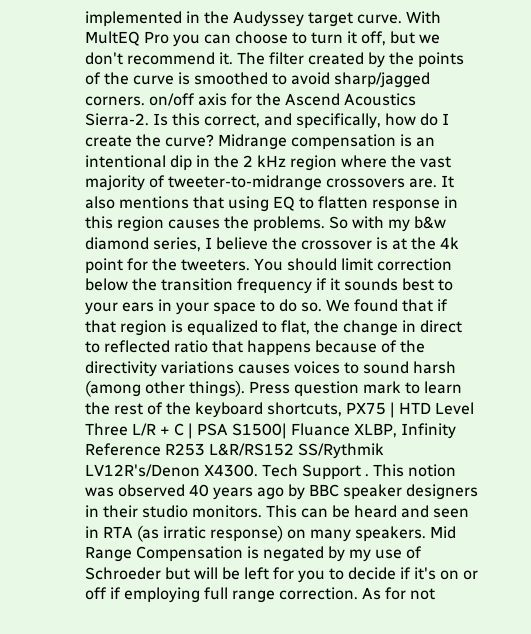implemented in the Audyssey target curve. With MultEQ Pro you can choose to turn it off, but we don't recommend it. The filter created by the points of the curve is smoothed to avoid sharp/jagged corners. on/off axis for the Ascend Acoustics Sierra-2. Is this correct, and specifically, how do I create the curve? Midrange compensation is an intentional dip in the 2 kHz region where the vast majority of tweeter-to-midrange crossovers are. It also mentions that using EQ to flatten response in this region causes the problems. So with my b&w diamond series, I believe the crossover is at the 4k point for the tweeters. You should limit correction below the transition frequency if it sounds best to your ears in your space to do so. We found that if that region is equalized to flat, the change in direct to reflected ratio that happens because of the directivity variations causes voices to sound harsh (among other things). Press question mark to learn the rest of the keyboard shortcuts, PX75 | HTD Level Three L/R + C | PSA S1500| Fluance XLBP, Infinity Reference R253 L&R/RS152 SS/Rythmik LV12R's/Denon X4300. Tech Support . This notion was observed 40 years ago by BBC speaker designers in their studio monitors. This can be heard and seen in RTA (as irratic response) on many speakers. Mid Range Compensation is negated by my use of Schroeder but will be left for you to decide if it's on or off if employing full range correction. As for not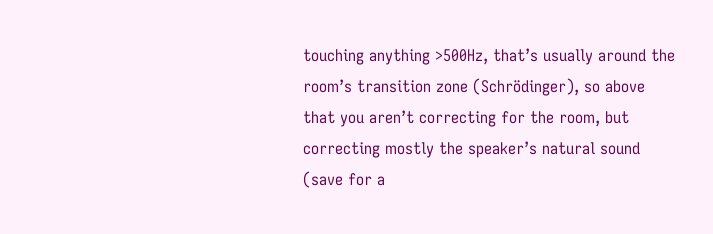touching anything >500Hz, that’s usually around the room’s transition zone (Schrödinger), so above that you aren’t correcting for the room, but correcting mostly the speaker’s natural sound (save for a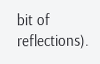bit of reflections).